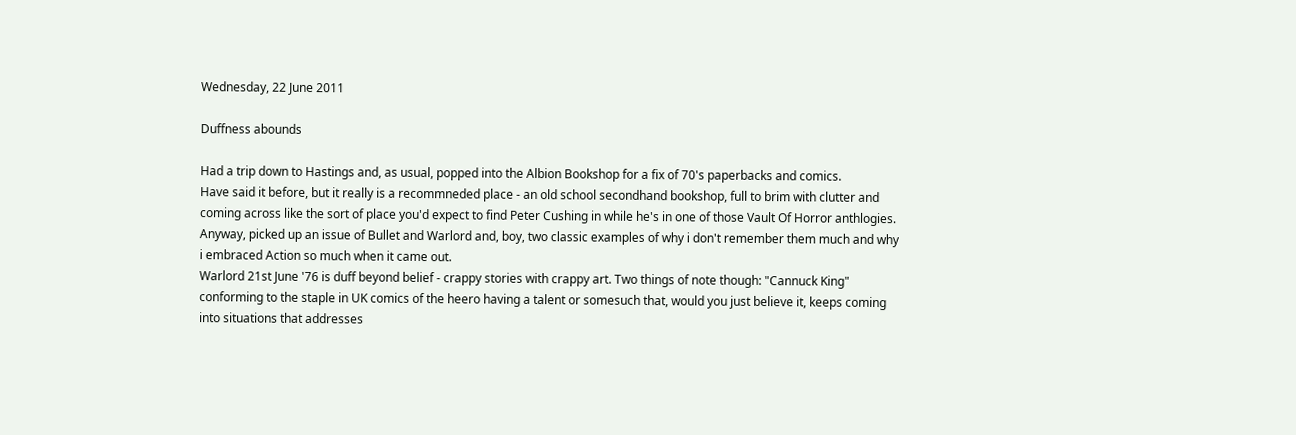Wednesday, 22 June 2011

Duffness abounds

Had a trip down to Hastings and, as usual, popped into the Albion Bookshop for a fix of 70's paperbacks and comics.
Have said it before, but it really is a recommneded place - an old school secondhand bookshop, full to brim with clutter and coming across like the sort of place you'd expect to find Peter Cushing in while he's in one of those Vault Of Horror anthlogies.
Anyway, picked up an issue of Bullet and Warlord and, boy, two classic examples of why i don't remember them much and why i embraced Action so much when it came out.
Warlord 21st June '76 is duff beyond belief - crappy stories with crappy art. Two things of note though: "Cannuck King" conforming to the staple in UK comics of the heero having a talent or somesuch that, would you just believe it, keeps coming into situations that addresses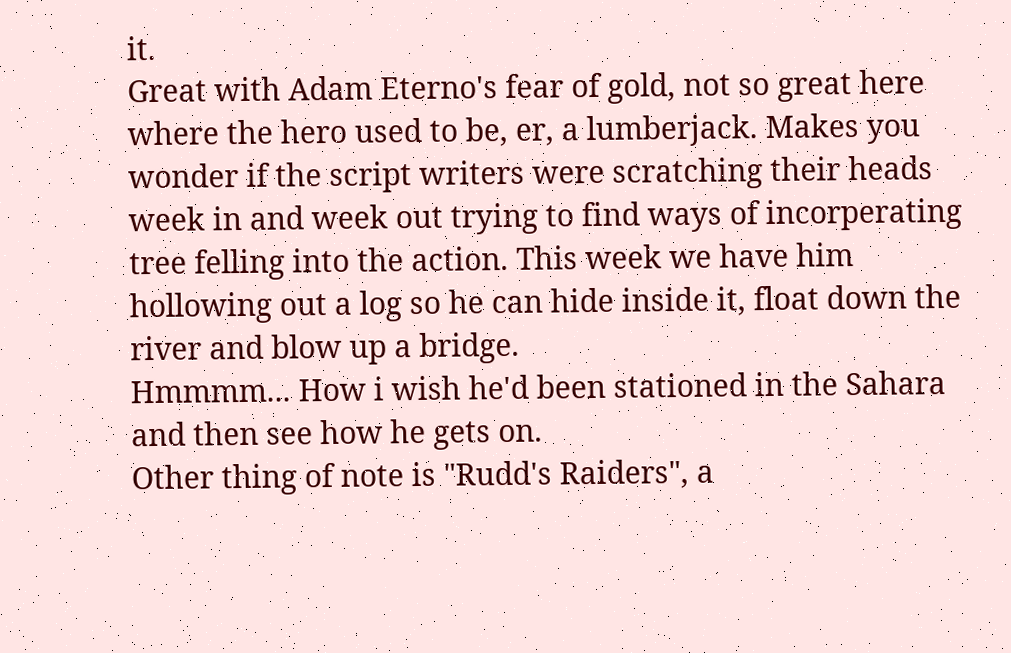it.
Great with Adam Eterno's fear of gold, not so great here where the hero used to be, er, a lumberjack. Makes you wonder if the script writers were scratching their heads week in and week out trying to find ways of incorperating tree felling into the action. This week we have him hollowing out a log so he can hide inside it, float down the river and blow up a bridge.
Hmmmm... How i wish he'd been stationed in the Sahara and then see how he gets on.
Other thing of note is "Rudd's Raiders", a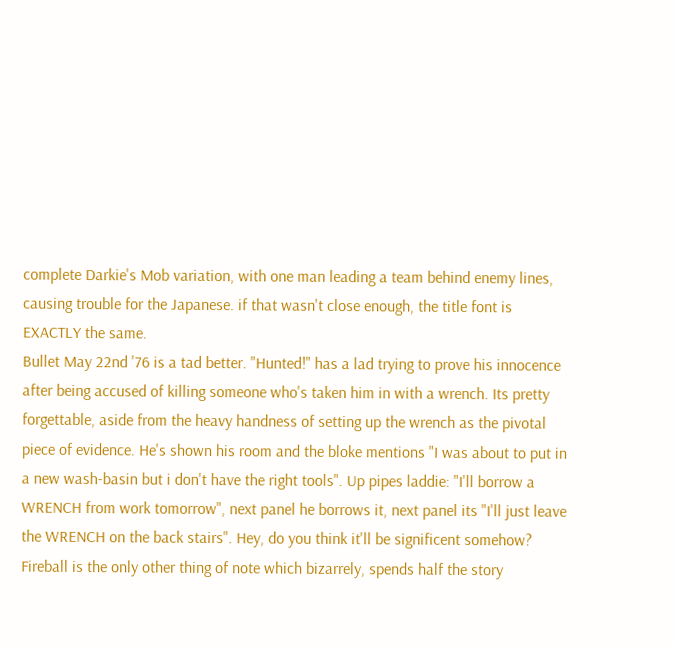complete Darkie's Mob variation, with one man leading a team behind enemy lines, causing trouble for the Japanese. if that wasn't close enough, the title font is EXACTLY the same.
Bullet May 22nd '76 is a tad better. "Hunted!" has a lad trying to prove his innocence after being accused of killing someone who's taken him in with a wrench. Its pretty forgettable, aside from the heavy handness of setting up the wrench as the pivotal piece of evidence. He's shown his room and the bloke mentions "I was about to put in a new wash-basin but i don't have the right tools". Up pipes laddie: "I'll borrow a WRENCH from work tomorrow", next panel he borrows it, next panel its "I'll just leave the WRENCH on the back stairs". Hey, do you think it'll be significent somehow?
Fireball is the only other thing of note which bizarrely, spends half the story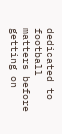dedicated to football matters before getting on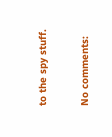to the spy stuff.

No comments: